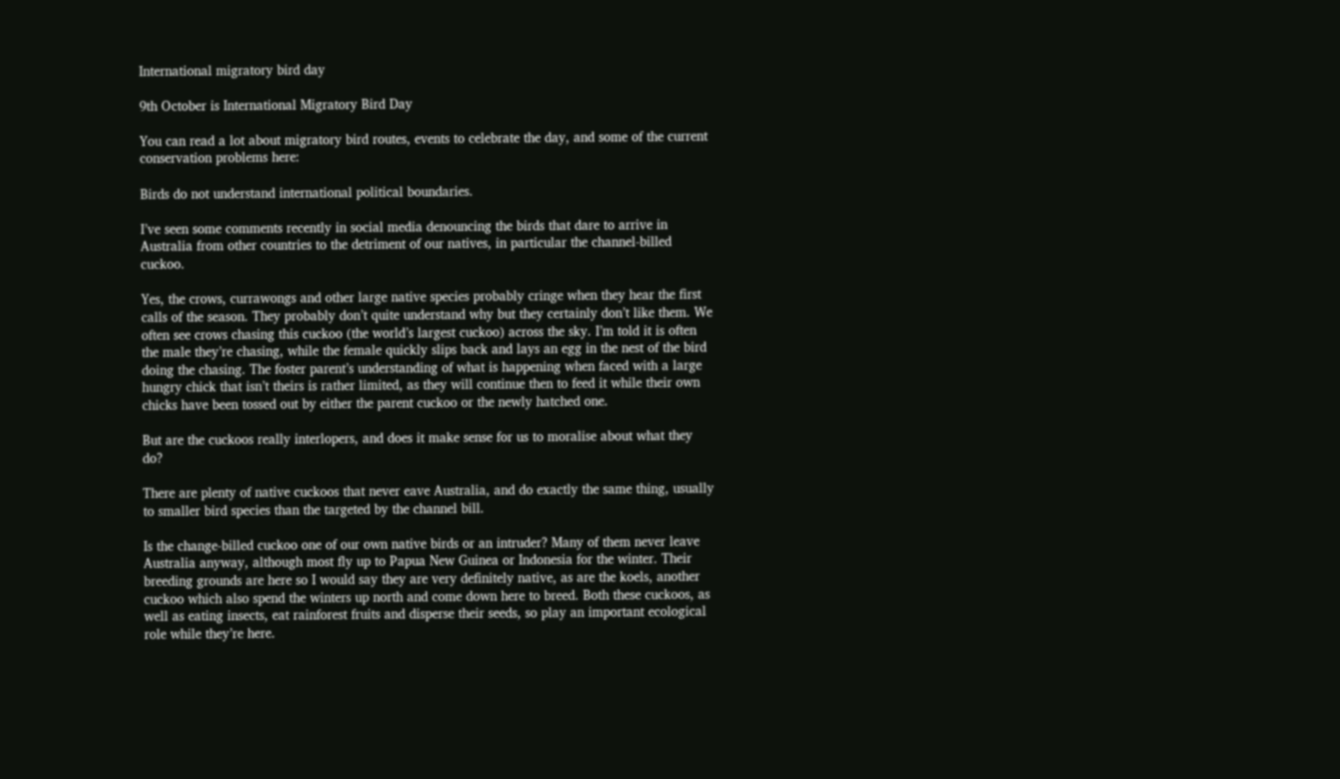International migratory bird day

9th October is International Migratory Bird Day

You can read a lot about migratory bird routes, events to celebrate the day, and some of the current conservation problems here:

Birds do not understand international political boundaries.

I’ve seen some comments recently in social media denouncing the birds that dare to arrive in Australia from other countries to the detriment of our natives, in particular the channel-billed cuckoo.

Yes, the crows, currawongs and other large native species probably cringe when they hear the first calls of the season. They probably don’t quite understand why but they certainly don’t like them. We often see crows chasing this cuckoo (the world’s largest cuckoo) across the sky. I’m told it is often the male they’re chasing, while the female quickly slips back and lays an egg in the nest of the bird doing the chasing. The foster parent’s understanding of what is happening when faced with a large hungry chick that isn’t theirs is rather limited, as they will continue then to feed it while their own chicks have been tossed out by either the parent cuckoo or the newly hatched one.

But are the cuckoos really interlopers, and does it make sense for us to moralise about what they do?

There are plenty of native cuckoos that never eave Australia, and do exactly the same thing, usually to smaller bird species than the targeted by the channel bill.

Is the change-billed cuckoo one of our own native birds or an intruder? Many of them never leave Australia anyway, although most fly up to Papua New Guinea or Indonesia for the winter. Their breeding grounds are here so I would say they are very definitely native, as are the koels, another cuckoo which also spend the winters up north and come down here to breed. Both these cuckoos, as well as eating insects, eat rainforest fruits and disperse their seeds, so play an important ecological role while they’re here.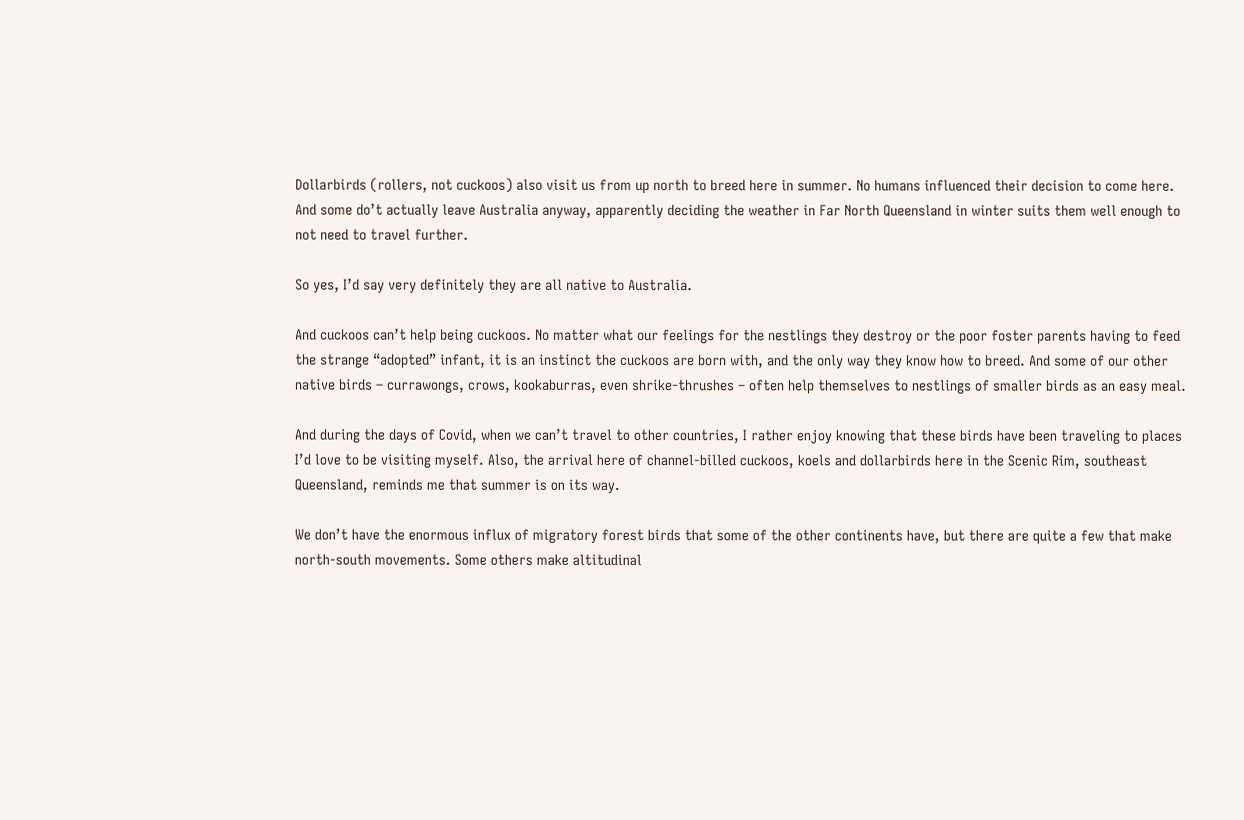Dollarbirds (rollers, not cuckoos) also visit us from up north to breed here in summer. No humans influenced their decision to come here. And some do’t actually leave Australia anyway, apparently deciding the weather in Far North Queensland in winter suits them well enough to not need to travel further.

So yes, I’d say very definitely they are all native to Australia.

And cuckoos can’t help being cuckoos. No matter what our feelings for the nestlings they destroy or the poor foster parents having to feed the strange “adopted” infant, it is an instinct the cuckoos are born with, and the only way they know how to breed. And some of our other native birds – currawongs, crows, kookaburras, even shrike-thrushes – often help themselves to nestlings of smaller birds as an easy meal.

And during the days of Covid, when we can’t travel to other countries, I rather enjoy knowing that these birds have been traveling to places I’d love to be visiting myself. Also, the arrival here of channel-billed cuckoos, koels and dollarbirds here in the Scenic Rim, southeast Queensland, reminds me that summer is on its way.

We don’t have the enormous influx of migratory forest birds that some of the other continents have, but there are quite a few that make north-south movements. Some others make altitudinal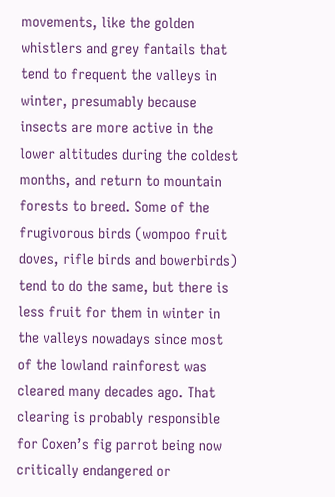movements, like the golden whistlers and grey fantails that tend to frequent the valleys in winter, presumably because insects are more active in the lower altitudes during the coldest months, and return to mountain forests to breed. Some of the frugivorous birds (wompoo fruit doves, rifle birds and bowerbirds) tend to do the same, but there is less fruit for them in winter in the valleys nowadays since most of the lowland rainforest was cleared many decades ago. That clearing is probably responsible for Coxen’s fig parrot being now critically endangered or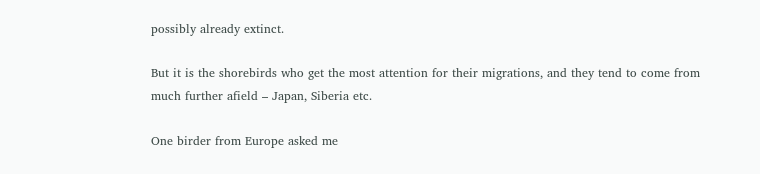possibly already extinct.

But it is the shorebirds who get the most attention for their migrations, and they tend to come from much further afield – Japan, Siberia etc.

One birder from Europe asked me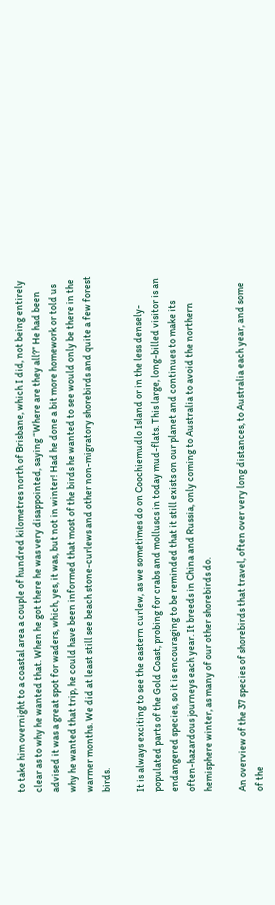to take him overnight to a coastal area a couple of hundred kilometres north of Brisbane, which I did, not being entirely clear as to why he wanted that. When he got there he was very disappointed, saying “Where are they all?” He had been advised it was a great spot for waders, which, yes, it was, but not in winter! Had he done a bit more homework or told us why he wanted that trip, he could have been informed that most of the birds he wanted to see would only be there in the warmer months. We did at least still see beach stone-curlews and other non-migratory shorebirds and quite a few forest birds.

It is always exciting to see the eastern curlew, as we sometimes do on Coochiemudlo Island or in the less densely-populated parts of the Gold Coast, probing for crabs and molluscs in today mud-flats. This large, long-billed visitor is an endangered species, so it is encouraging to be reminded that it still exists on our planet and continues to make its often-hazardous journeys each year. It breeds in China and Russia, only coming to Australia to avoid the northern hemisphere winter, as many of our other shorebirds do.

An overview of the 37 species of shorebirds that travel, often over very long distances, to Australia each year, and some of the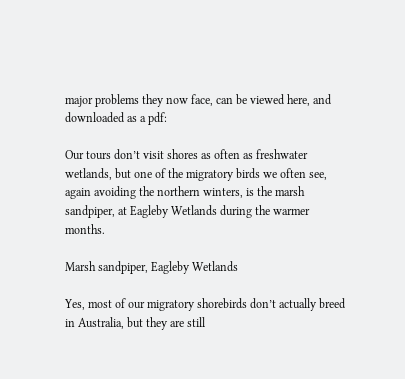major problems they now face, can be viewed here, and downloaded as a pdf:

Our tours don’t visit shores as often as freshwater wetlands, but one of the migratory birds we often see, again avoiding the northern winters, is the marsh sandpiper, at Eagleby Wetlands during the warmer months.

Marsh sandpiper, Eagleby Wetlands

Yes, most of our migratory shorebirds don’t actually breed in Australia, but they are still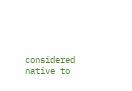considered native to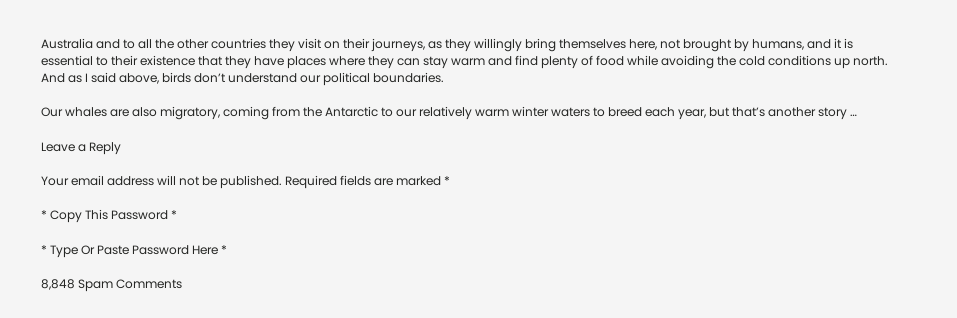Australia and to all the other countries they visit on their journeys, as they willingly bring themselves here, not brought by humans, and it is essential to their existence that they have places where they can stay warm and find plenty of food while avoiding the cold conditions up north. And as I said above, birds don’t understand our political boundaries.

Our whales are also migratory, coming from the Antarctic to our relatively warm winter waters to breed each year, but that’s another story …

Leave a Reply

Your email address will not be published. Required fields are marked *

* Copy This Password *

* Type Or Paste Password Here *

8,848 Spam Comments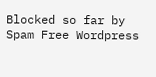Blocked so far by Spam Free Wordpress